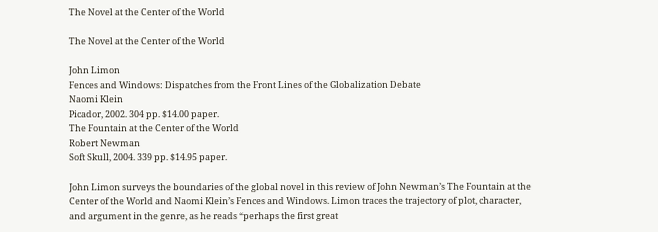The Novel at the Center of the World

The Novel at the Center of the World

John Limon
Fences and Windows: Dispatches from the Front Lines of the Globalization Debate
Naomi Klein
Picador, 2002. 304 pp. $14.00 paper.
The Fountain at the Center of the World
Robert Newman
Soft Skull, 2004. 339 pp. $14.95 paper.

John Limon surveys the boundaries of the global novel in this review of John Newman’s The Fountain at the Center of the World and Naomi Klein’s Fences and Windows. Limon traces the trajectory of plot, character, and argument in the genre, as he reads “perhaps the first great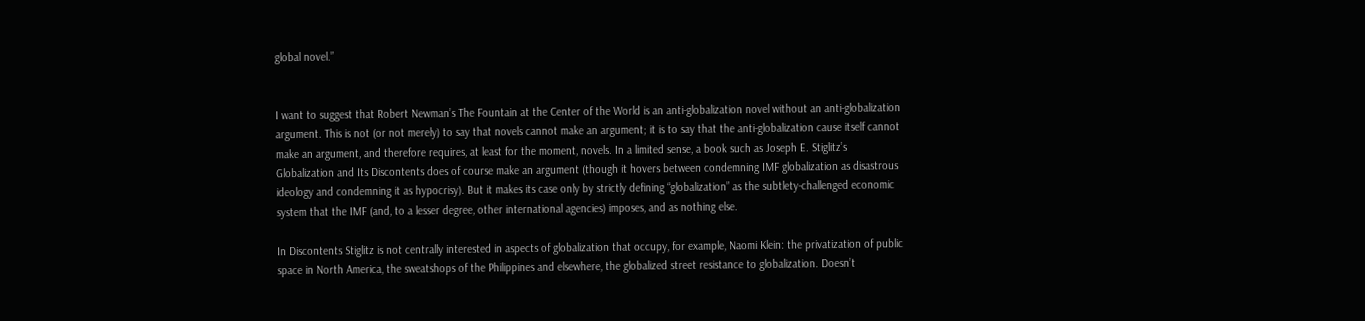global novel.”


I want to suggest that Robert Newman’s The Fountain at the Center of the World is an anti-globalization novel without an anti-globalization argument. This is not (or not merely) to say that novels cannot make an argument; it is to say that the anti-globalization cause itself cannot make an argument, and therefore requires, at least for the moment, novels. In a limited sense, a book such as Joseph E. Stiglitz’s Globalization and Its Discontents does of course make an argument (though it hovers between condemning IMF globalization as disastrous ideology and condemning it as hypocrisy). But it makes its case only by strictly defining “globalization” as the subtlety-challenged economic system that the IMF (and, to a lesser degree, other international agencies) imposes, and as nothing else.

In Discontents Stiglitz is not centrally interested in aspects of globalization that occupy, for example, Naomi Klein: the privatization of public space in North America, the sweatshops of the Philippines and elsewhere, the globalized street resistance to globalization. Doesn’t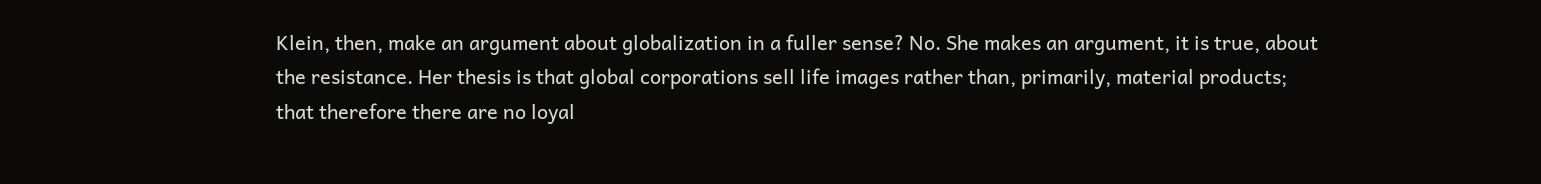Klein, then, make an argument about globalization in a fuller sense? No. She makes an argument, it is true, about the resistance. Her thesis is that global corporations sell life images rather than, primarily, material products; that therefore there are no loyal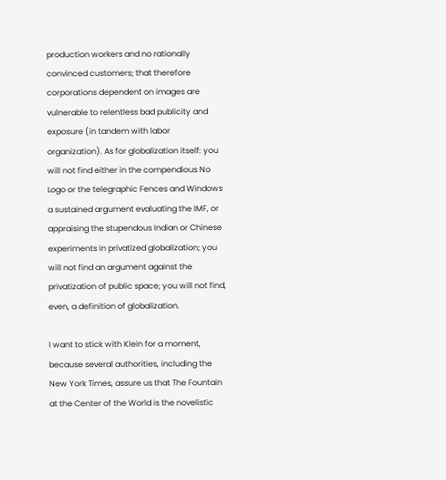production workers and no rationally convinced customers; that therefore corporations dependent on images are vulnerable to relentless bad publicity and exposure (in tandem with labor organization). As for globalization itself: you will not find either in the compendious No Logo or the telegraphic Fences and Windows a sustained argument evaluating the IMF, or appraising the stupendous Indian or Chinese experiments in privatized globalization; you will not find an argument against the privatization of public space; you will not find, even, a definition of globalization.

I want to stick with Klein for a moment, because several authorities, including the New York Times, assure us that The Fountain at the Center of the World is the novelistic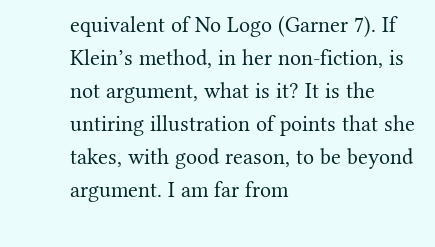equivalent of No Logo (Garner 7). If Klein’s method, in her non-fiction, is not argument, what is it? It is the untiring illustration of points that she takes, with good reason, to be beyond argument. I am far from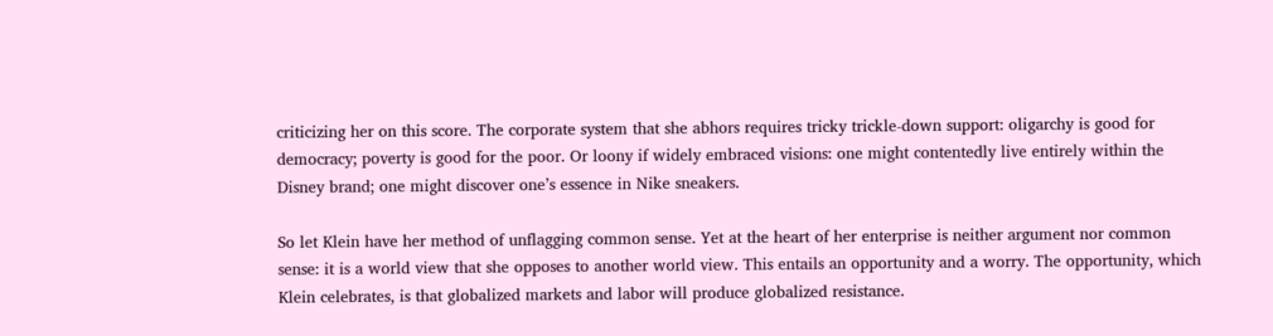criticizing her on this score. The corporate system that she abhors requires tricky trickle-down support: oligarchy is good for democracy; poverty is good for the poor. Or loony if widely embraced visions: one might contentedly live entirely within the Disney brand; one might discover one’s essence in Nike sneakers.

So let Klein have her method of unflagging common sense. Yet at the heart of her enterprise is neither argument nor common sense: it is a world view that she opposes to another world view. This entails an opportunity and a worry. The opportunity, which Klein celebrates, is that globalized markets and labor will produce globalized resistance.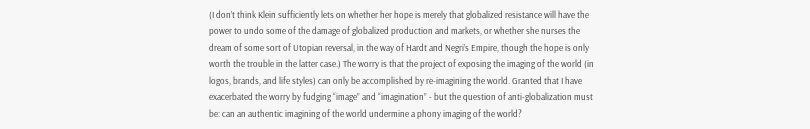(I don’t think Klein sufficiently lets on whether her hope is merely that globalized resistance will have the power to undo some of the damage of globalized production and markets, or whether she nurses the dream of some sort of Utopian reversal, in the way of Hardt and Negri’s Empire, though the hope is only worth the trouble in the latter case.) The worry is that the project of exposing the imaging of the world (in logos, brands, and life styles) can only be accomplished by re-imagining the world. Granted that I have exacerbated the worry by fudging “image” and “imagination” - but the question of anti-globalization must be: can an authentic imagining of the world undermine a phony imaging of the world?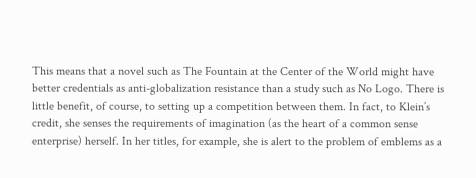This means that a novel such as The Fountain at the Center of the World might have better credentials as anti-globalization resistance than a study such as No Logo. There is little benefit, of course, to setting up a competition between them. In fact, to Klein’s credit, she senses the requirements of imagination (as the heart of a common sense enterprise) herself. In her titles, for example, she is alert to the problem of emblems as a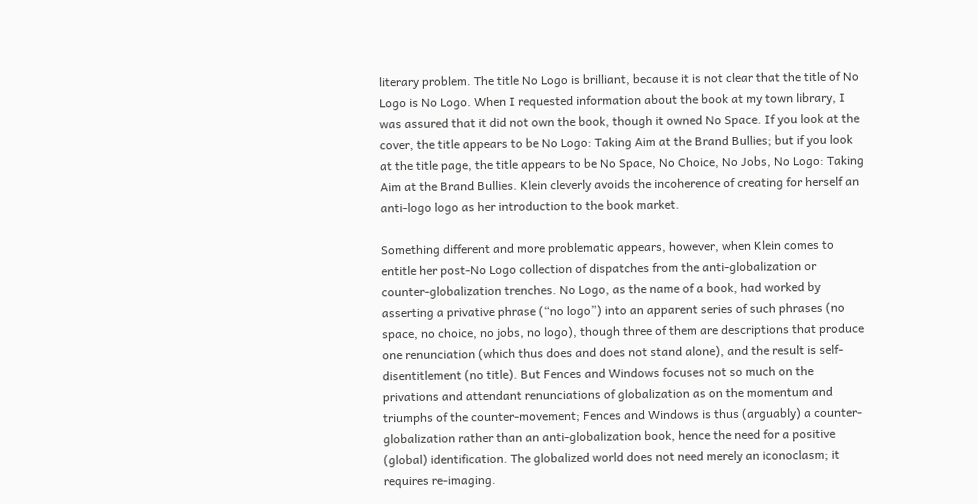literary problem. The title No Logo is brilliant, because it is not clear that the title of No Logo is No Logo. When I requested information about the book at my town library, I was assured that it did not own the book, though it owned No Space. If you look at the cover, the title appears to be No Logo: Taking Aim at the Brand Bullies; but if you look at the title page, the title appears to be No Space, No Choice, No Jobs, No Logo: Taking Aim at the Brand Bullies. Klein cleverly avoids the incoherence of creating for herself an anti-logo logo as her introduction to the book market.

Something different and more problematic appears, however, when Klein comes to entitle her post-No Logo collection of dispatches from the anti-globalization or counter-globalization trenches. No Logo, as the name of a book, had worked by asserting a privative phrase (“no logo”) into an apparent series of such phrases (no space, no choice, no jobs, no logo), though three of them are descriptions that produce one renunciation (which thus does and does not stand alone), and the result is self-disentitlement (no title). But Fences and Windows focuses not so much on the privations and attendant renunciations of globalization as on the momentum and triumphs of the counter-movement; Fences and Windows is thus (arguably) a counter-globalization rather than an anti-globalization book, hence the need for a positive (global) identification. The globalized world does not need merely an iconoclasm; it requires re-imaging.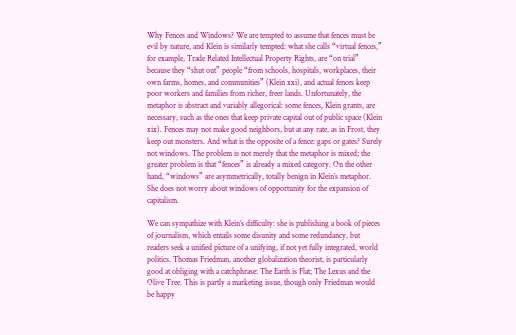Why Fences and Windows? We are tempted to assume that fences must be evil by nature, and Klein is similarly tempted: what she calls “virtual fences,” for example, Trade Related Intellectual Property Rights, are “on trial” because they “shut out” people “from schools, hospitals, workplaces, their own farms, homes, and communities” (Klein xxi), and actual fences keep poor workers and families from richer, freer lands. Unfortunately, the metaphor is abstract and variably allegorical: some fences, Klein grants, are necessary, such as the ones that keep private capital out of public space (Klein xix). Fences may not make good neighbors, but at any rate, as in Frost, they keep out monsters. And what is the opposite of a fence: gaps or gates? Surely not windows. The problem is not merely that the metaphor is mixed; the greater problem is that “fences” is already a mixed category. On the other hand, “windows” are asymmetrically, totally benign in Klein’s metaphor. She does not worry about windows of opportunity for the expansion of capitalism.

We can sympathize with Klein’s difficulty: she is publishing a book of pieces of journalism, which entails some disunity and some redundancy, but readers seek a unified picture of a unifying, if not yet fully integrated, world politics. Thomas Friedman, another globalization theorist, is particularly good at obliging with a catchphrase: The Earth is Flat; The Lexus and the Olive Tree. This is partly a marketing issue, though only Friedman would be happy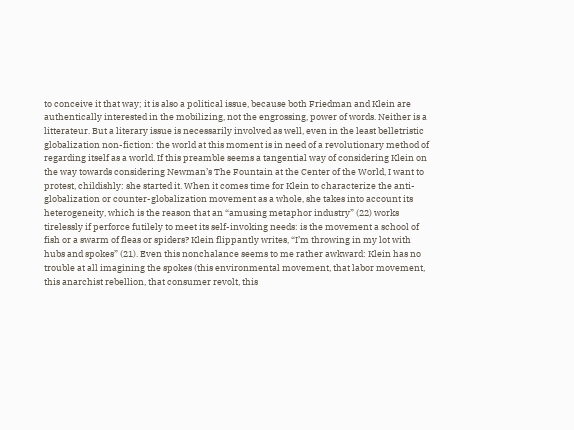to conceive it that way; it is also a political issue, because both Friedman and Klein are authentically interested in the mobilizing, not the engrossing, power of words. Neither is a litterateur. But a literary issue is necessarily involved as well, even in the least belletristic globalization non-fiction: the world at this moment is in need of a revolutionary method of regarding itself as a world. If this preamble seems a tangential way of considering Klein on the way towards considering Newman’s The Fountain at the Center of the World, I want to protest, childishly: she started it. When it comes time for Klein to characterize the anti-globalization or counter-globalization movement as a whole, she takes into account its heterogeneity, which is the reason that an “amusing metaphor industry” (22) works tirelessly if perforce futilely to meet its self-invoking needs: is the movement a school of fish or a swarm of fleas or spiders? Klein flippantly writes, “I’m throwing in my lot with hubs and spokes” (21). Even this nonchalance seems to me rather awkward: Klein has no trouble at all imagining the spokes (this environmental movement, that labor movement, this anarchist rebellion, that consumer revolt, this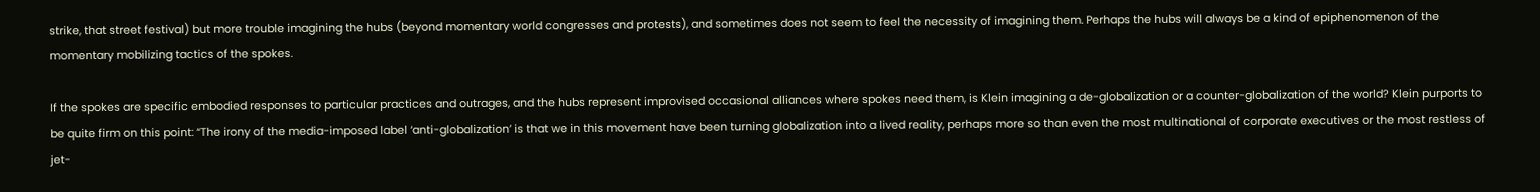strike, that street festival) but more trouble imagining the hubs (beyond momentary world congresses and protests), and sometimes does not seem to feel the necessity of imagining them. Perhaps the hubs will always be a kind of epiphenomenon of the momentary mobilizing tactics of the spokes.

If the spokes are specific embodied responses to particular practices and outrages, and the hubs represent improvised occasional alliances where spokes need them, is Klein imagining a de-globalization or a counter-globalization of the world? Klein purports to be quite firm on this point: “The irony of the media-imposed label ‘anti-globalization’ is that we in this movement have been turning globalization into a lived reality, perhaps more so than even the most multinational of corporate executives or the most restless of jet-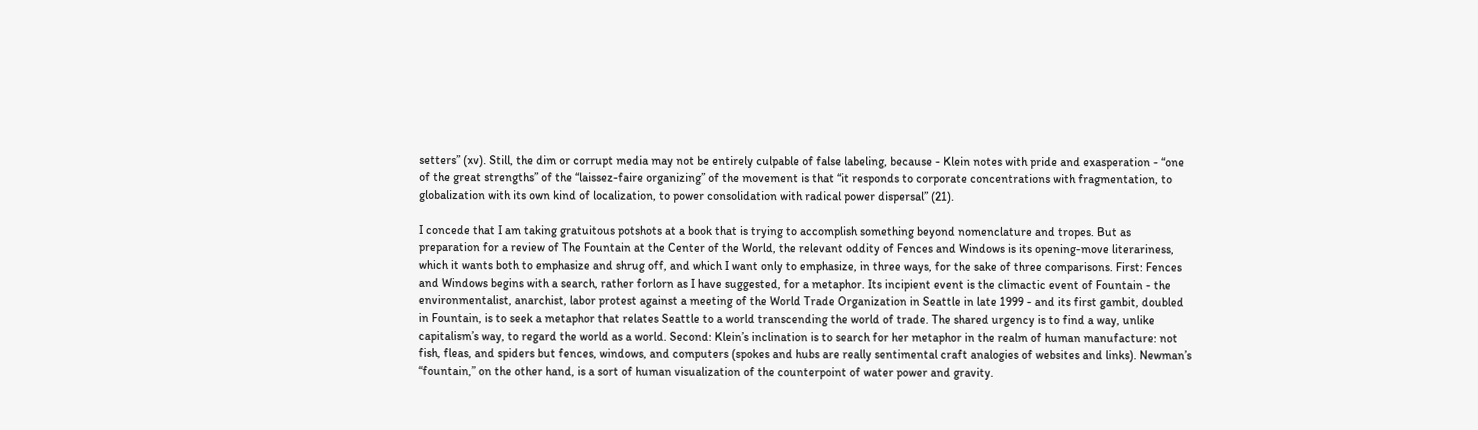setters” (xv). Still, the dim or corrupt media may not be entirely culpable of false labeling, because - Klein notes with pride and exasperation - “one of the great strengths” of the “laissez-faire organizing” of the movement is that “it responds to corporate concentrations with fragmentation, to globalization with its own kind of localization, to power consolidation with radical power dispersal” (21).

I concede that I am taking gratuitous potshots at a book that is trying to accomplish something beyond nomenclature and tropes. But as preparation for a review of The Fountain at the Center of the World, the relevant oddity of Fences and Windows is its opening-move literariness, which it wants both to emphasize and shrug off, and which I want only to emphasize, in three ways, for the sake of three comparisons. First: Fences and Windows begins with a search, rather forlorn as I have suggested, for a metaphor. Its incipient event is the climactic event of Fountain - the environmentalist, anarchist, labor protest against a meeting of the World Trade Organization in Seattle in late 1999 - and its first gambit, doubled in Fountain, is to seek a metaphor that relates Seattle to a world transcending the world of trade. The shared urgency is to find a way, unlike capitalism’s way, to regard the world as a world. Second: Klein’s inclination is to search for her metaphor in the realm of human manufacture: not fish, fleas, and spiders but fences, windows, and computers (spokes and hubs are really sentimental craft analogies of websites and links). Newman’s “fountain,” on the other hand, is a sort of human visualization of the counterpoint of water power and gravity.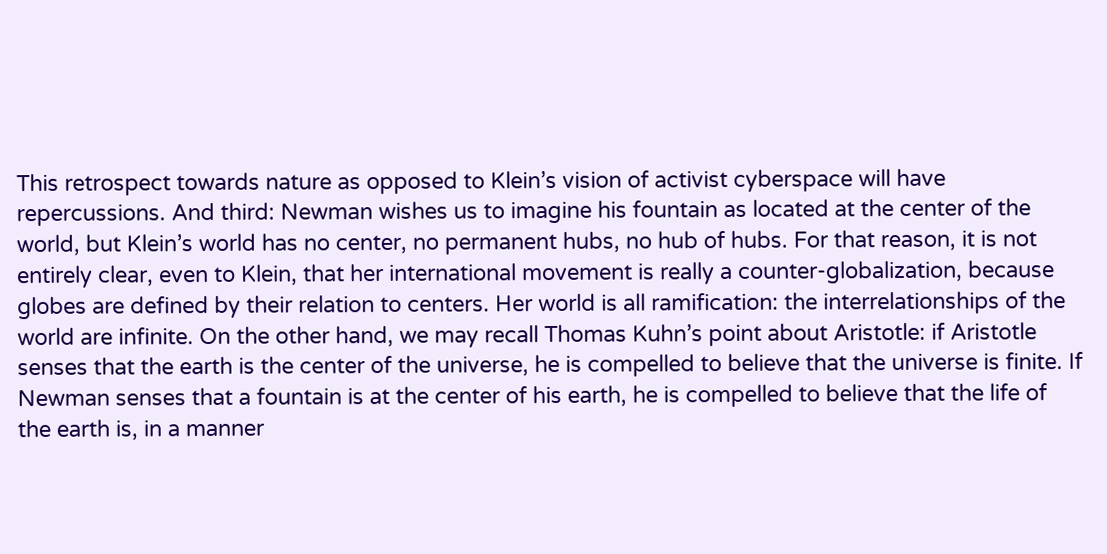This retrospect towards nature as opposed to Klein’s vision of activist cyberspace will have repercussions. And third: Newman wishes us to imagine his fountain as located at the center of the world, but Klein’s world has no center, no permanent hubs, no hub of hubs. For that reason, it is not entirely clear, even to Klein, that her international movement is really a counter-globalization, because globes are defined by their relation to centers. Her world is all ramification: the interrelationships of the world are infinite. On the other hand, we may recall Thomas Kuhn’s point about Aristotle: if Aristotle senses that the earth is the center of the universe, he is compelled to believe that the universe is finite. If Newman senses that a fountain is at the center of his earth, he is compelled to believe that the life of the earth is, in a manner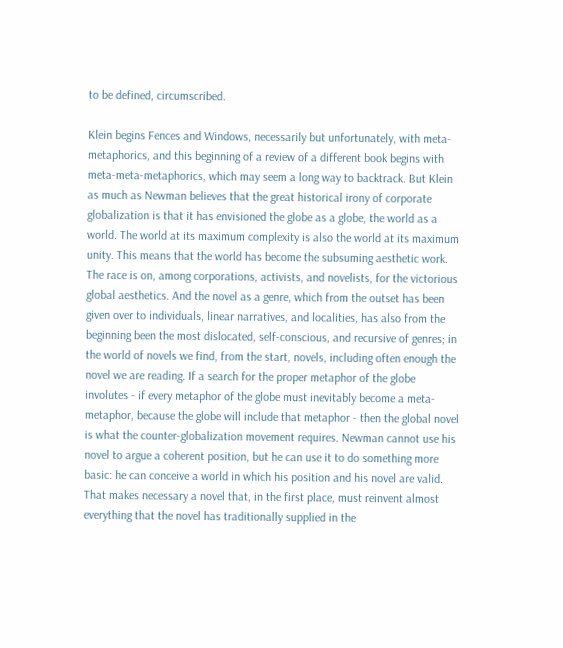to be defined, circumscribed.

Klein begins Fences and Windows, necessarily but unfortunately, with meta-metaphorics, and this beginning of a review of a different book begins with meta-meta-metaphorics, which may seem a long way to backtrack. But Klein as much as Newman believes that the great historical irony of corporate globalization is that it has envisioned the globe as a globe, the world as a world. The world at its maximum complexity is also the world at its maximum unity. This means that the world has become the subsuming aesthetic work. The race is on, among corporations, activists, and novelists, for the victorious global aesthetics. And the novel as a genre, which from the outset has been given over to individuals, linear narratives, and localities, has also from the beginning been the most dislocated, self-conscious, and recursive of genres; in the world of novels we find, from the start, novels, including often enough the novel we are reading. If a search for the proper metaphor of the globe involutes - if every metaphor of the globe must inevitably become a meta-metaphor, because the globe will include that metaphor - then the global novel is what the counter-globalization movement requires. Newman cannot use his novel to argue a coherent position, but he can use it to do something more basic: he can conceive a world in which his position and his novel are valid. That makes necessary a novel that, in the first place, must reinvent almost everything that the novel has traditionally supplied in the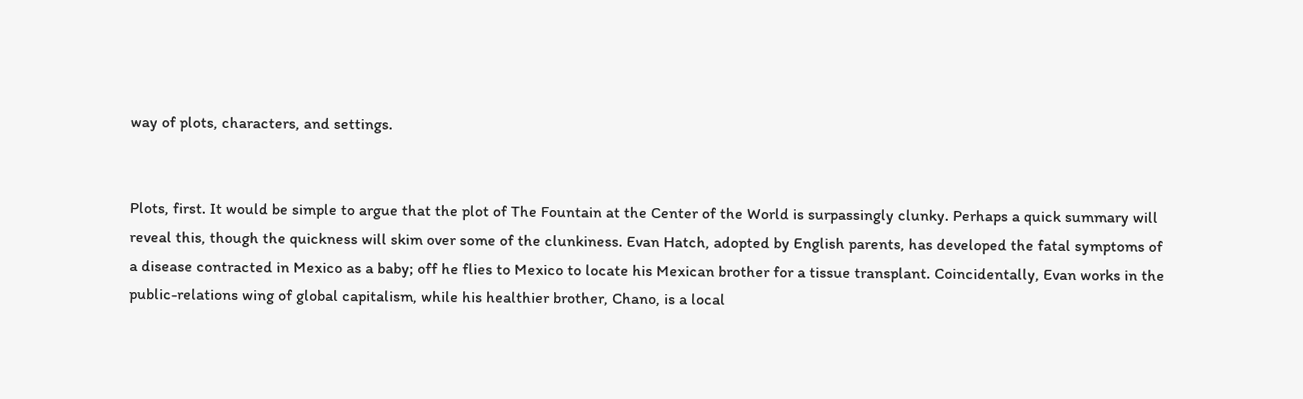way of plots, characters, and settings.


Plots, first. It would be simple to argue that the plot of The Fountain at the Center of the World is surpassingly clunky. Perhaps a quick summary will reveal this, though the quickness will skim over some of the clunkiness. Evan Hatch, adopted by English parents, has developed the fatal symptoms of a disease contracted in Mexico as a baby; off he flies to Mexico to locate his Mexican brother for a tissue transplant. Coincidentally, Evan works in the public-relations wing of global capitalism, while his healthier brother, Chano, is a local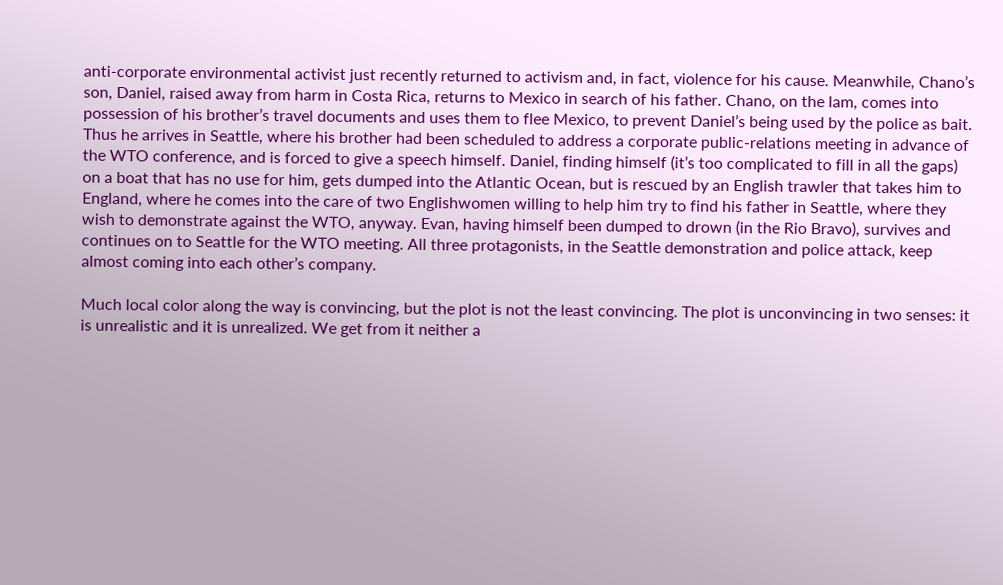anti-corporate environmental activist just recently returned to activism and, in fact, violence for his cause. Meanwhile, Chano’s son, Daniel, raised away from harm in Costa Rica, returns to Mexico in search of his father. Chano, on the lam, comes into possession of his brother’s travel documents and uses them to flee Mexico, to prevent Daniel’s being used by the police as bait. Thus he arrives in Seattle, where his brother had been scheduled to address a corporate public-relations meeting in advance of the WTO conference, and is forced to give a speech himself. Daniel, finding himself (it’s too complicated to fill in all the gaps) on a boat that has no use for him, gets dumped into the Atlantic Ocean, but is rescued by an English trawler that takes him to England, where he comes into the care of two Englishwomen willing to help him try to find his father in Seattle, where they wish to demonstrate against the WTO, anyway. Evan, having himself been dumped to drown (in the Rio Bravo), survives and continues on to Seattle for the WTO meeting. All three protagonists, in the Seattle demonstration and police attack, keep almost coming into each other’s company.

Much local color along the way is convincing, but the plot is not the least convincing. The plot is unconvincing in two senses: it is unrealistic and it is unrealized. We get from it neither a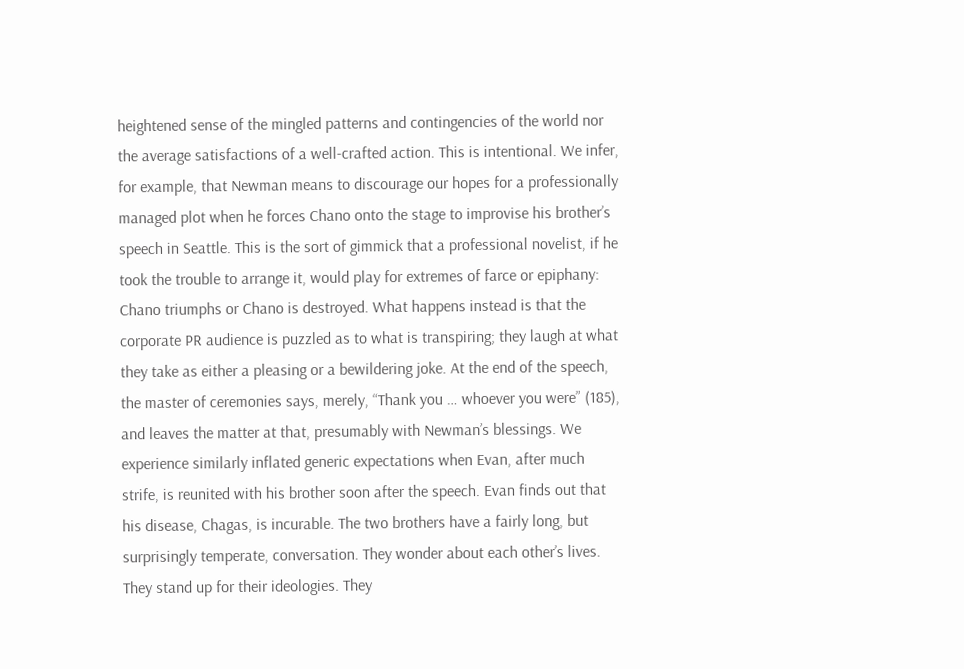heightened sense of the mingled patterns and contingencies of the world nor the average satisfactions of a well-crafted action. This is intentional. We infer, for example, that Newman means to discourage our hopes for a professionally managed plot when he forces Chano onto the stage to improvise his brother’s speech in Seattle. This is the sort of gimmick that a professional novelist, if he took the trouble to arrange it, would play for extremes of farce or epiphany: Chano triumphs or Chano is destroyed. What happens instead is that the corporate PR audience is puzzled as to what is transpiring; they laugh at what they take as either a pleasing or a bewildering joke. At the end of the speech, the master of ceremonies says, merely, “Thank you … whoever you were” (185), and leaves the matter at that, presumably with Newman’s blessings. We experience similarly inflated generic expectations when Evan, after much strife, is reunited with his brother soon after the speech. Evan finds out that his disease, Chagas, is incurable. The two brothers have a fairly long, but surprisingly temperate, conversation. They wonder about each other’s lives. They stand up for their ideologies. They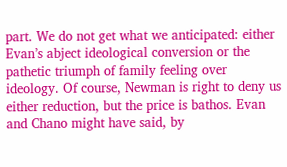part. We do not get what we anticipated: either Evan’s abject ideological conversion or the pathetic triumph of family feeling over ideology. Of course, Newman is right to deny us either reduction, but the price is bathos. Evan and Chano might have said, by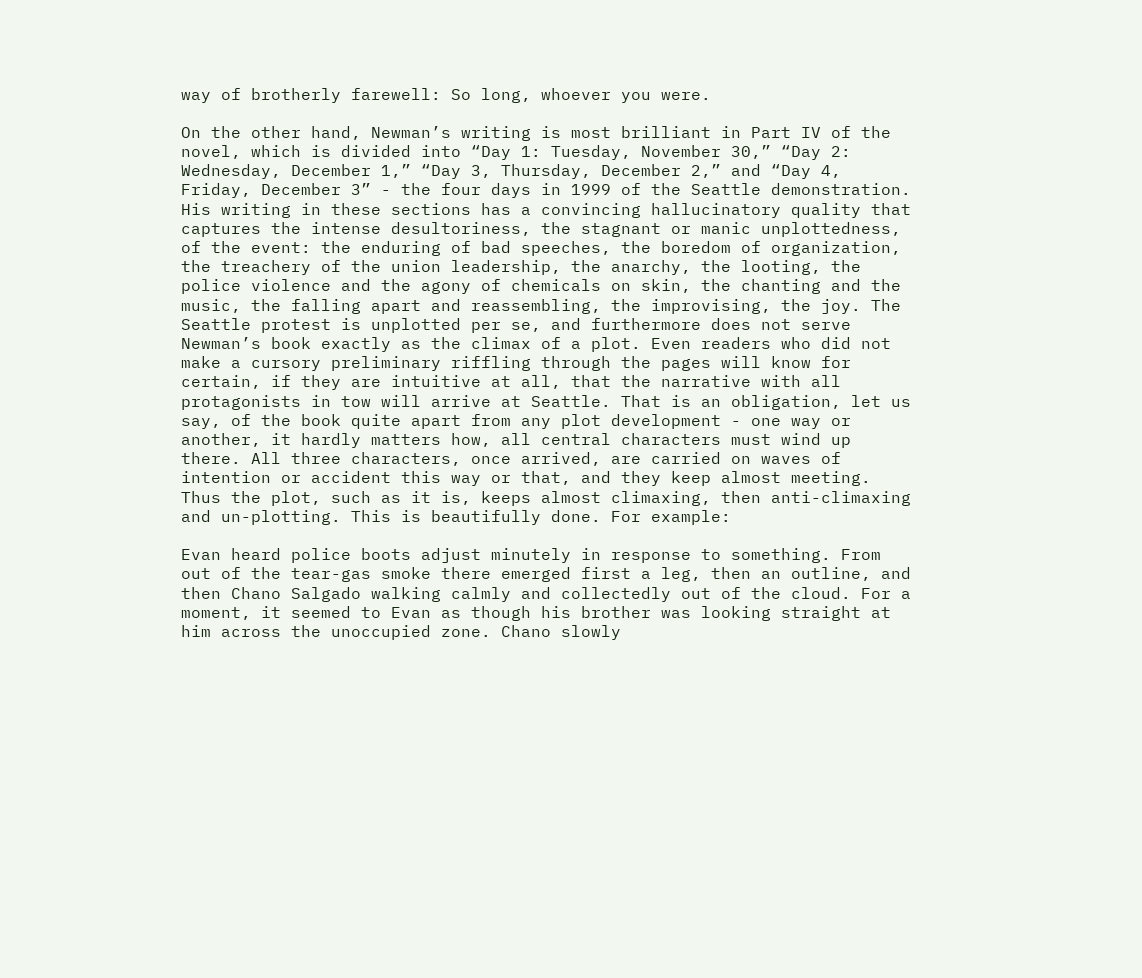way of brotherly farewell: So long, whoever you were.

On the other hand, Newman’s writing is most brilliant in Part IV of the novel, which is divided into “Day 1: Tuesday, November 30,” “Day 2: Wednesday, December 1,” “Day 3, Thursday, December 2,” and “Day 4, Friday, December 3” - the four days in 1999 of the Seattle demonstration. His writing in these sections has a convincing hallucinatory quality that captures the intense desultoriness, the stagnant or manic unplottedness, of the event: the enduring of bad speeches, the boredom of organization, the treachery of the union leadership, the anarchy, the looting, the police violence and the agony of chemicals on skin, the chanting and the music, the falling apart and reassembling, the improvising, the joy. The Seattle protest is unplotted per se, and furthermore does not serve Newman’s book exactly as the climax of a plot. Even readers who did not make a cursory preliminary riffling through the pages will know for certain, if they are intuitive at all, that the narrative with all protagonists in tow will arrive at Seattle. That is an obligation, let us say, of the book quite apart from any plot development - one way or another, it hardly matters how, all central characters must wind up there. All three characters, once arrived, are carried on waves of intention or accident this way or that, and they keep almost meeting. Thus the plot, such as it is, keeps almost climaxing, then anti-climaxing and un-plotting. This is beautifully done. For example:

Evan heard police boots adjust minutely in response to something. From out of the tear-gas smoke there emerged first a leg, then an outline, and then Chano Salgado walking calmly and collectedly out of the cloud. For a moment, it seemed to Evan as though his brother was looking straight at him across the unoccupied zone. Chano slowly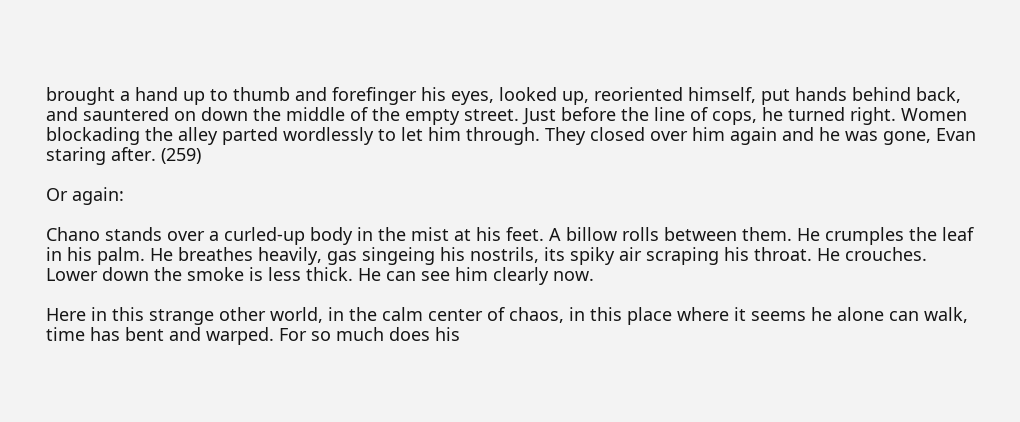brought a hand up to thumb and forefinger his eyes, looked up, reoriented himself, put hands behind back, and sauntered on down the middle of the empty street. Just before the line of cops, he turned right. Women blockading the alley parted wordlessly to let him through. They closed over him again and he was gone, Evan staring after. (259)

Or again:

Chano stands over a curled-up body in the mist at his feet. A billow rolls between them. He crumples the leaf in his palm. He breathes heavily, gas singeing his nostrils, its spiky air scraping his throat. He crouches. Lower down the smoke is less thick. He can see him clearly now.

Here in this strange other world, in the calm center of chaos, in this place where it seems he alone can walk, time has bent and warped. For so much does his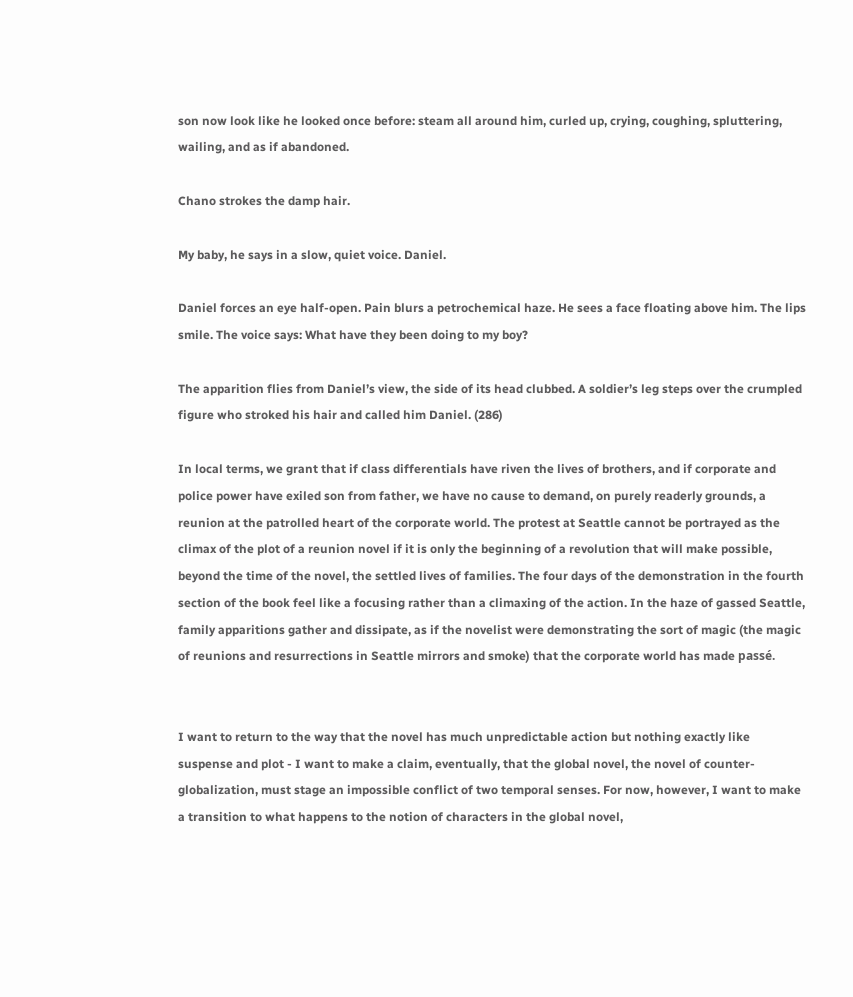son now look like he looked once before: steam all around him, curled up, crying, coughing, spluttering, wailing, and as if abandoned.

Chano strokes the damp hair.

My baby, he says in a slow, quiet voice. Daniel.

Daniel forces an eye half-open. Pain blurs a petrochemical haze. He sees a face floating above him. The lips smile. The voice says: What have they been doing to my boy?

The apparition flies from Daniel’s view, the side of its head clubbed. A soldier’s leg steps over the crumpled figure who stroked his hair and called him Daniel. (286)

In local terms, we grant that if class differentials have riven the lives of brothers, and if corporate and police power have exiled son from father, we have no cause to demand, on purely readerly grounds, a reunion at the patrolled heart of the corporate world. The protest at Seattle cannot be portrayed as the climax of the plot of a reunion novel if it is only the beginning of a revolution that will make possible, beyond the time of the novel, the settled lives of families. The four days of the demonstration in the fourth section of the book feel like a focusing rather than a climaxing of the action. In the haze of gassed Seattle, family apparitions gather and dissipate, as if the novelist were demonstrating the sort of magic (the magic of reunions and resurrections in Seattle mirrors and smoke) that the corporate world has made passé.


I want to return to the way that the novel has much unpredictable action but nothing exactly like suspense and plot - I want to make a claim, eventually, that the global novel, the novel of counter-globalization, must stage an impossible conflict of two temporal senses. For now, however, I want to make a transition to what happens to the notion of characters in the global novel,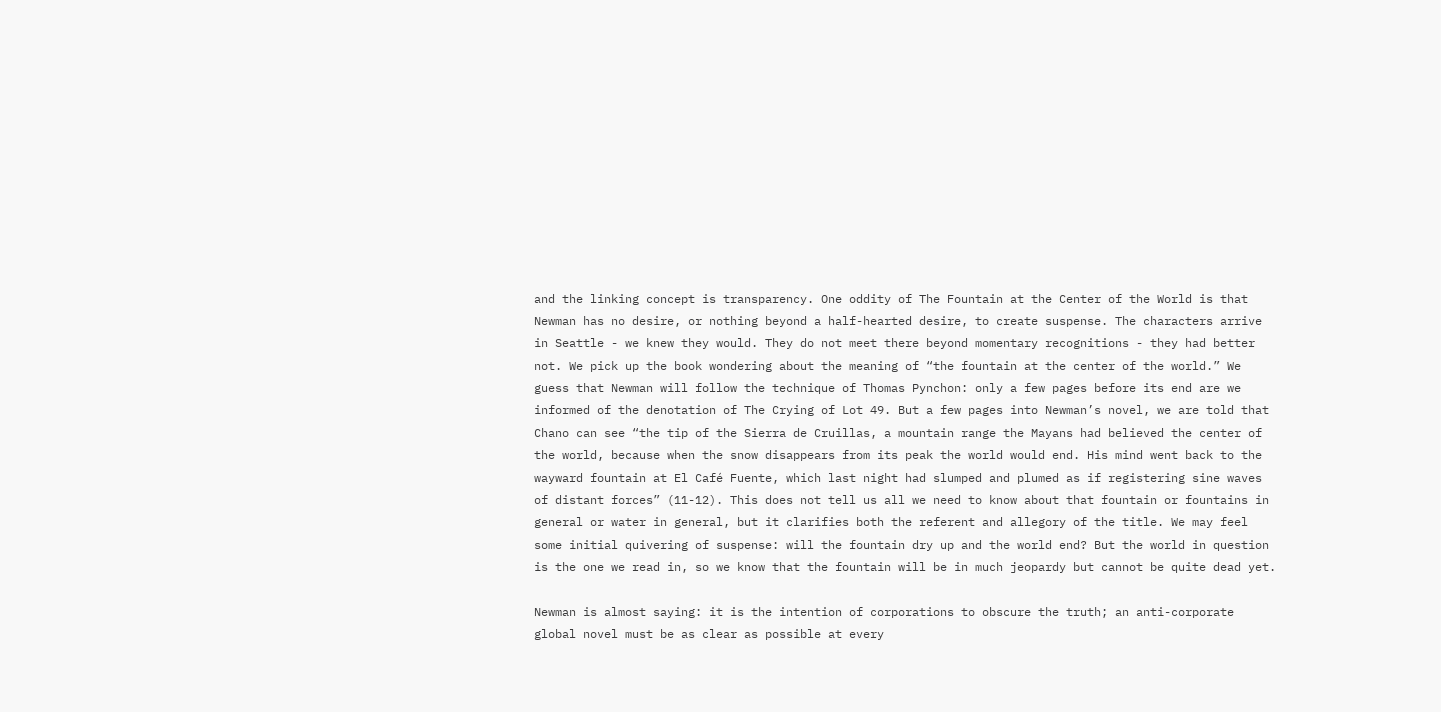and the linking concept is transparency. One oddity of The Fountain at the Center of the World is that Newman has no desire, or nothing beyond a half-hearted desire, to create suspense. The characters arrive in Seattle - we knew they would. They do not meet there beyond momentary recognitions - they had better not. We pick up the book wondering about the meaning of “the fountain at the center of the world.” We guess that Newman will follow the technique of Thomas Pynchon: only a few pages before its end are we informed of the denotation of The Crying of Lot 49. But a few pages into Newman’s novel, we are told that Chano can see “the tip of the Sierra de Cruillas, a mountain range the Mayans had believed the center of the world, because when the snow disappears from its peak the world would end. His mind went back to the wayward fountain at El Café Fuente, which last night had slumped and plumed as if registering sine waves of distant forces” (11-12). This does not tell us all we need to know about that fountain or fountains in general or water in general, but it clarifies both the referent and allegory of the title. We may feel some initial quivering of suspense: will the fountain dry up and the world end? But the world in question is the one we read in, so we know that the fountain will be in much jeopardy but cannot be quite dead yet.

Newman is almost saying: it is the intention of corporations to obscure the truth; an anti-corporate global novel must be as clear as possible at every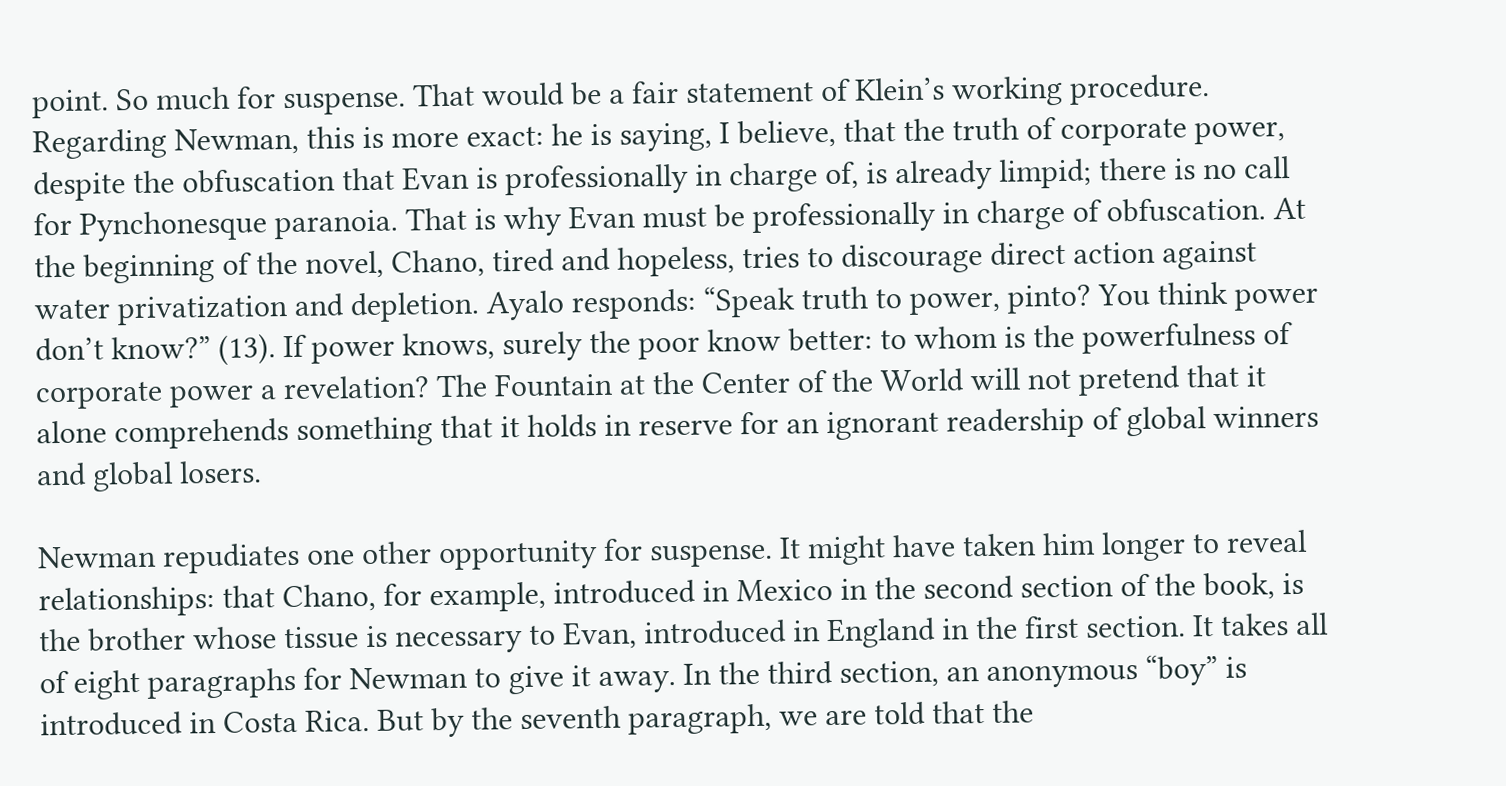point. So much for suspense. That would be a fair statement of Klein’s working procedure. Regarding Newman, this is more exact: he is saying, I believe, that the truth of corporate power, despite the obfuscation that Evan is professionally in charge of, is already limpid; there is no call for Pynchonesque paranoia. That is why Evan must be professionally in charge of obfuscation. At the beginning of the novel, Chano, tired and hopeless, tries to discourage direct action against water privatization and depletion. Ayalo responds: “Speak truth to power, pinto? You think power don’t know?” (13). If power knows, surely the poor know better: to whom is the powerfulness of corporate power a revelation? The Fountain at the Center of the World will not pretend that it alone comprehends something that it holds in reserve for an ignorant readership of global winners and global losers.

Newman repudiates one other opportunity for suspense. It might have taken him longer to reveal relationships: that Chano, for example, introduced in Mexico in the second section of the book, is the brother whose tissue is necessary to Evan, introduced in England in the first section. It takes all of eight paragraphs for Newman to give it away. In the third section, an anonymous “boy” is introduced in Costa Rica. But by the seventh paragraph, we are told that the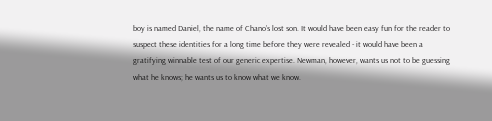boy is named Daniel, the name of Chano’s lost son. It would have been easy fun for the reader to suspect these identities for a long time before they were revealed - it would have been a gratifying winnable test of our generic expertise. Newman, however, wants us not to be guessing what he knows; he wants us to know what we know.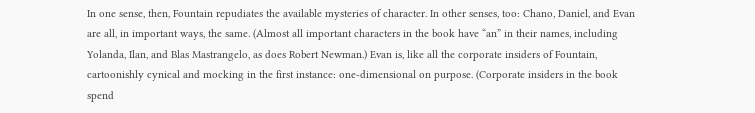In one sense, then, Fountain repudiates the available mysteries of character. In other senses, too: Chano, Daniel, and Evan are all, in important ways, the same. (Almost all important characters in the book have “an” in their names, including Yolanda, Ilan, and Blas Mastrangelo, as does Robert Newman.) Evan is, like all the corporate insiders of Fountain, cartoonishly cynical and mocking in the first instance: one-dimensional on purpose. (Corporate insiders in the book spend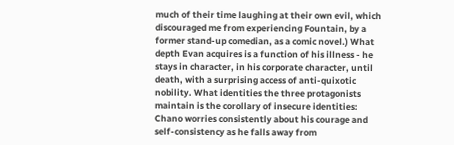much of their time laughing at their own evil, which discouraged me from experiencing Fountain, by a former stand-up comedian, as a comic novel.) What depth Evan acquires is a function of his illness - he stays in character, in his corporate character, until death, with a surprising access of anti-quixotic nobility. What identities the three protagonists maintain is the corollary of insecure identities: Chano worries consistently about his courage and self-consistency as he falls away from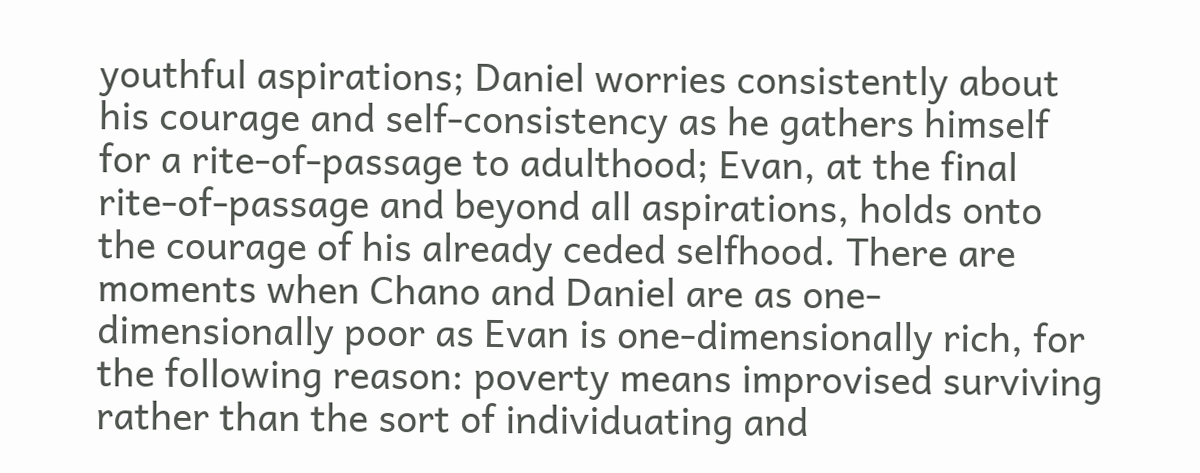youthful aspirations; Daniel worries consistently about his courage and self-consistency as he gathers himself for a rite-of-passage to adulthood; Evan, at the final rite-of-passage and beyond all aspirations, holds onto the courage of his already ceded selfhood. There are moments when Chano and Daniel are as one-dimensionally poor as Evan is one-dimensionally rich, for the following reason: poverty means improvised surviving rather than the sort of individuating and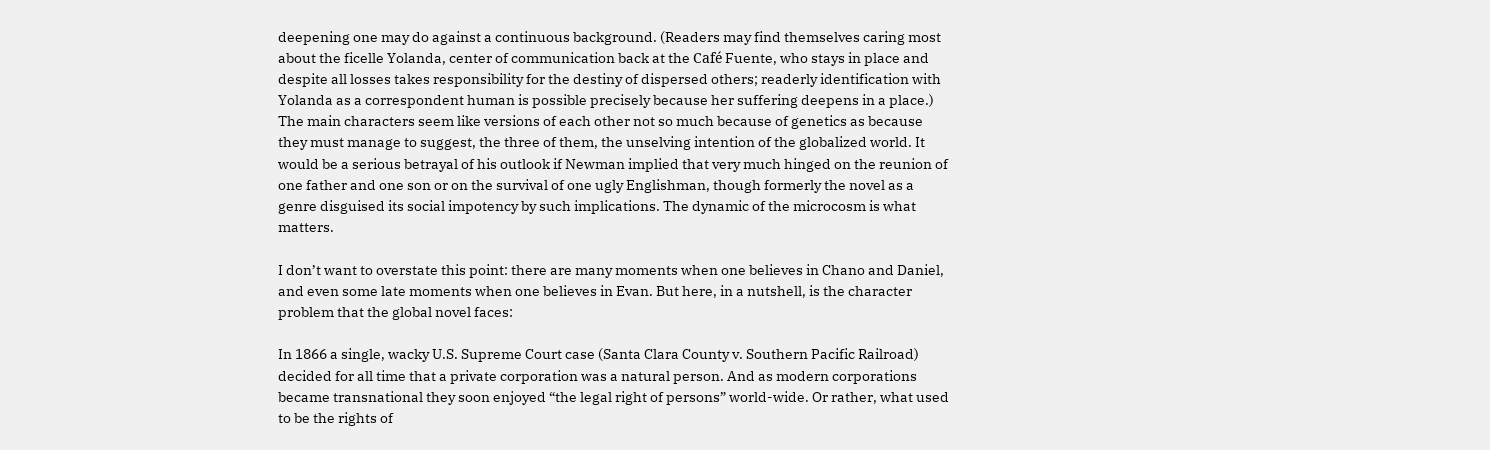deepening one may do against a continuous background. (Readers may find themselves caring most about the ficelle Yolanda, center of communication back at the Café Fuente, who stays in place and despite all losses takes responsibility for the destiny of dispersed others; readerly identification with Yolanda as a correspondent human is possible precisely because her suffering deepens in a place.) The main characters seem like versions of each other not so much because of genetics as because they must manage to suggest, the three of them, the unselving intention of the globalized world. It would be a serious betrayal of his outlook if Newman implied that very much hinged on the reunion of one father and one son or on the survival of one ugly Englishman, though formerly the novel as a genre disguised its social impotency by such implications. The dynamic of the microcosm is what matters.

I don’t want to overstate this point: there are many moments when one believes in Chano and Daniel, and even some late moments when one believes in Evan. But here, in a nutshell, is the character problem that the global novel faces:

In 1866 a single, wacky U.S. Supreme Court case (Santa Clara County v. Southern Pacific Railroad) decided for all time that a private corporation was a natural person. And as modern corporations became transnational they soon enjoyed “the legal right of persons” world-wide. Or rather, what used to be the rights of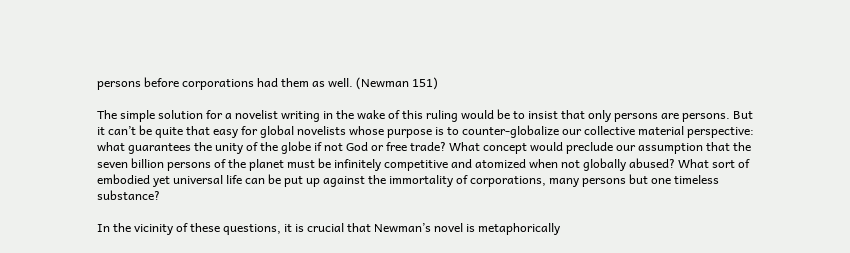persons before corporations had them as well. (Newman 151)

The simple solution for a novelist writing in the wake of this ruling would be to insist that only persons are persons. But it can’t be quite that easy for global novelists whose purpose is to counter-globalize our collective material perspective: what guarantees the unity of the globe if not God or free trade? What concept would preclude our assumption that the seven billion persons of the planet must be infinitely competitive and atomized when not globally abused? What sort of embodied yet universal life can be put up against the immortality of corporations, many persons but one timeless substance?

In the vicinity of these questions, it is crucial that Newman’s novel is metaphorically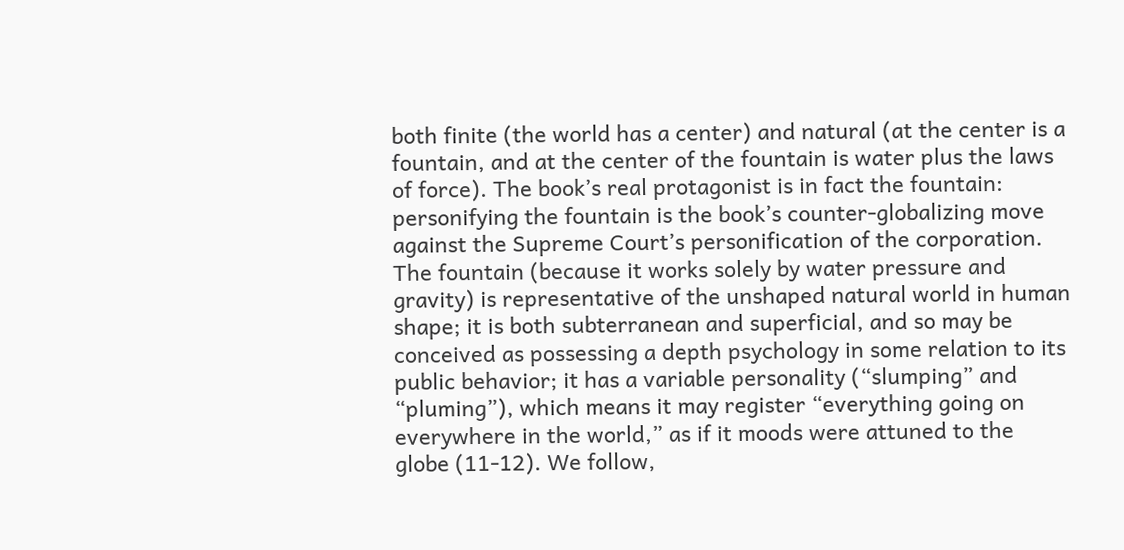both finite (the world has a center) and natural (at the center is a fountain, and at the center of the fountain is water plus the laws of force). The book’s real protagonist is in fact the fountain: personifying the fountain is the book’s counter-globalizing move against the Supreme Court’s personification of the corporation. The fountain (because it works solely by water pressure and gravity) is representative of the unshaped natural world in human shape; it is both subterranean and superficial, and so may be conceived as possessing a depth psychology in some relation to its public behavior; it has a variable personality (“slumping” and “pluming”), which means it may register “everything going on everywhere in the world,” as if it moods were attuned to the globe (11-12). We follow,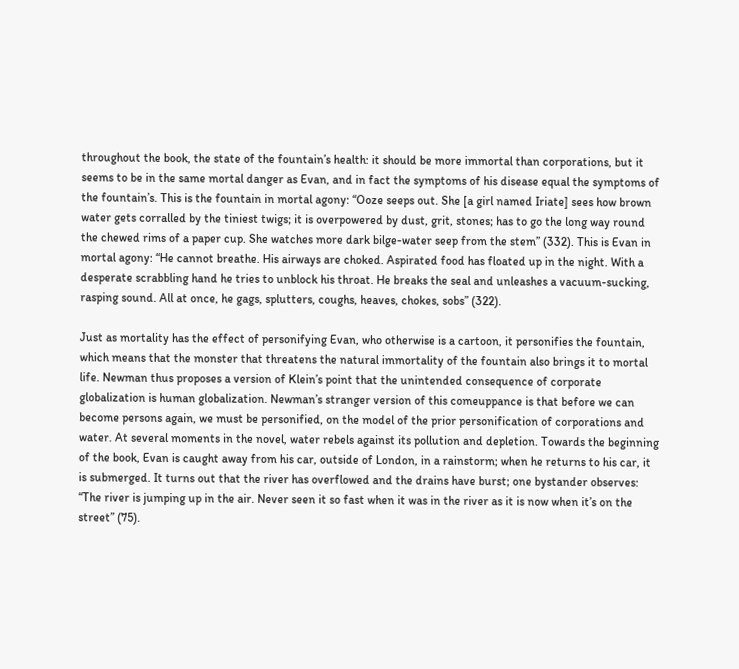throughout the book, the state of the fountain’s health: it should be more immortal than corporations, but it seems to be in the same mortal danger as Evan, and in fact the symptoms of his disease equal the symptoms of the fountain’s. This is the fountain in mortal agony: “Ooze seeps out. She [a girl named Iriate] sees how brown water gets corralled by the tiniest twigs; it is overpowered by dust, grit, stones; has to go the long way round the chewed rims of a paper cup. She watches more dark bilge-water seep from the stem” (332). This is Evan in mortal agony: “He cannot breathe. His airways are choked. Aspirated food has floated up in the night. With a desperate scrabbling hand he tries to unblock his throat. He breaks the seal and unleashes a vacuum-sucking, rasping sound. All at once, he gags, splutters, coughs, heaves, chokes, sobs” (322).

Just as mortality has the effect of personifying Evan, who otherwise is a cartoon, it personifies the fountain, which means that the monster that threatens the natural immortality of the fountain also brings it to mortal life. Newman thus proposes a version of Klein’s point that the unintended consequence of corporate globalization is human globalization. Newman’s stranger version of this comeuppance is that before we can become persons again, we must be personified, on the model of the prior personification of corporations and water. At several moments in the novel, water rebels against its pollution and depletion. Towards the beginning of the book, Evan is caught away from his car, outside of London, in a rainstorm; when he returns to his car, it is submerged. It turns out that the river has overflowed and the drains have burst; one bystander observes: “The river is jumping up in the air. Never seen it so fast when it was in the river as it is now when it’s on the street” (75).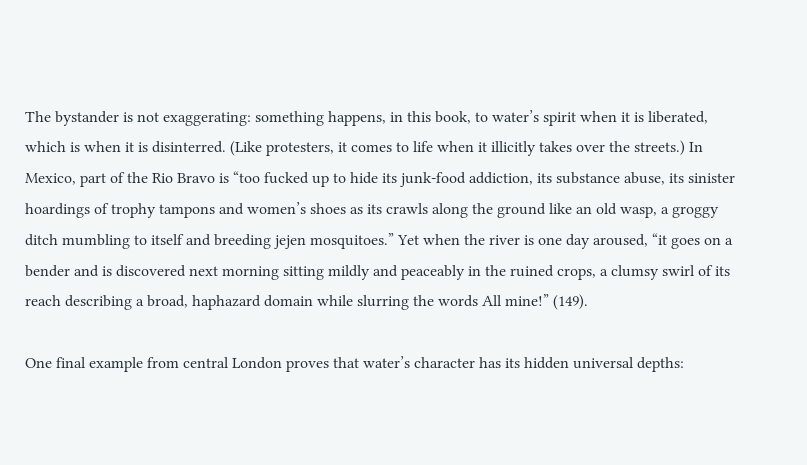The bystander is not exaggerating: something happens, in this book, to water’s spirit when it is liberated, which is when it is disinterred. (Like protesters, it comes to life when it illicitly takes over the streets.) In Mexico, part of the Rio Bravo is “too fucked up to hide its junk-food addiction, its substance abuse, its sinister hoardings of trophy tampons and women’s shoes as its crawls along the ground like an old wasp, a groggy ditch mumbling to itself and breeding jejen mosquitoes.” Yet when the river is one day aroused, “it goes on a bender and is discovered next morning sitting mildly and peaceably in the ruined crops, a clumsy swirl of its reach describing a broad, haphazard domain while slurring the words All mine!” (149).

One final example from central London proves that water’s character has its hidden universal depths: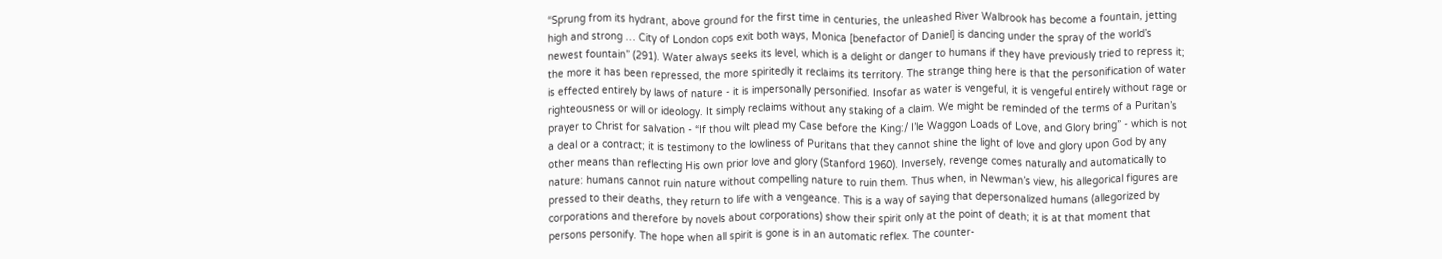“Sprung from its hydrant, above ground for the first time in centuries, the unleashed River Walbrook has become a fountain, jetting high and strong … City of London cops exit both ways, Monica [benefactor of Daniel] is dancing under the spray of the world’s newest fountain” (291). Water always seeks its level, which is a delight or danger to humans if they have previously tried to repress it; the more it has been repressed, the more spiritedly it reclaims its territory. The strange thing here is that the personification of water is effected entirely by laws of nature - it is impersonally personified. Insofar as water is vengeful, it is vengeful entirely without rage or righteousness or will or ideology. It simply reclaims without any staking of a claim. We might be reminded of the terms of a Puritan’s prayer to Christ for salvation - “If thou wilt plead my Case before the King:/ I’le Waggon Loads of Love, and Glory bring” - which is not a deal or a contract; it is testimony to the lowliness of Puritans that they cannot shine the light of love and glory upon God by any other means than reflecting His own prior love and glory (Stanford 1960). Inversely, revenge comes naturally and automatically to nature: humans cannot ruin nature without compelling nature to ruin them. Thus when, in Newman’s view, his allegorical figures are pressed to their deaths, they return to life with a vengeance. This is a way of saying that depersonalized humans (allegorized by corporations and therefore by novels about corporations) show their spirit only at the point of death; it is at that moment that persons personify. The hope when all spirit is gone is in an automatic reflex. The counter-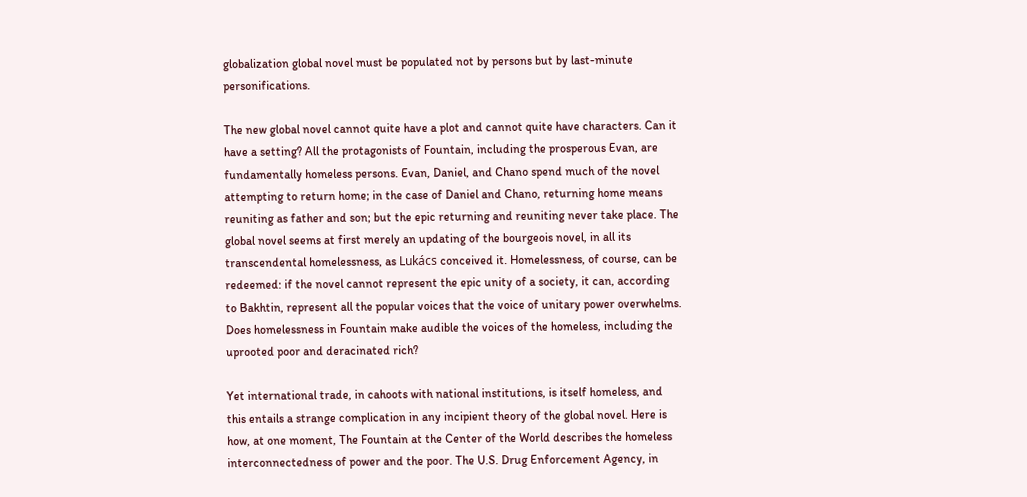globalization global novel must be populated not by persons but by last-minute personifications.

The new global novel cannot quite have a plot and cannot quite have characters. Can it have a setting? All the protagonists of Fountain, including the prosperous Evan, are fundamentally homeless persons. Evan, Daniel, and Chano spend much of the novel attempting to return home; in the case of Daniel and Chano, returning home means reuniting as father and son; but the epic returning and reuniting never take place. The global novel seems at first merely an updating of the bourgeois novel, in all its transcendental homelessness, as Lukács conceived it. Homelessness, of course, can be redeemed: if the novel cannot represent the epic unity of a society, it can, according to Bakhtin, represent all the popular voices that the voice of unitary power overwhelms. Does homelessness in Fountain make audible the voices of the homeless, including the uprooted poor and deracinated rich?

Yet international trade, in cahoots with national institutions, is itself homeless, and this entails a strange complication in any incipient theory of the global novel. Here is how, at one moment, The Fountain at the Center of the World describes the homeless interconnectedness of power and the poor. The U.S. Drug Enforcement Agency, in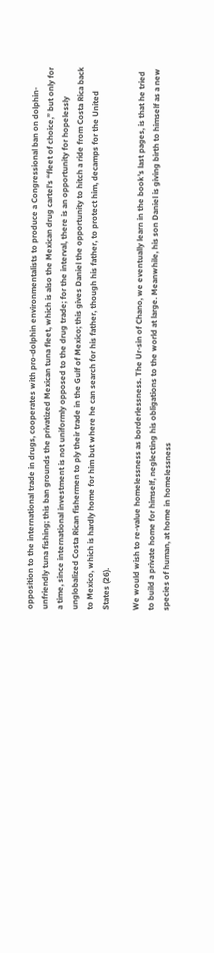opposition to the international trade in drugs, cooperates with pro-dolphin environmentalists to produce a Congressional ban on dolphin-unfriendly tuna fishing; this ban grounds the privatized Mexican tuna fleet, which is also the Mexican drug cartel’s “fleet of choice,” but only for a time, since international investment is not uniformly opposed to the drug trade; for the interval, there is an opportunity for hopelessly unglobalized Costa Rican fishermen to ply their trade in the Gulf of Mexico; this gives Daniel the opportunity to hitch a ride from Costa Rica back to Mexico, which is hardly home for him but where he can search for his father, though his father, to protect him, decamps for the United States (26).

We would wish to re-value homelessness as borderlessness. The Ur-sin of Chano, we eventually learn in the book’s last pages, is that he tried to build a private home for himself, neglecting his obligations to the world at large. Meanwhile, his son Daniel is giving birth to himself as a new species of human, at home in homelessness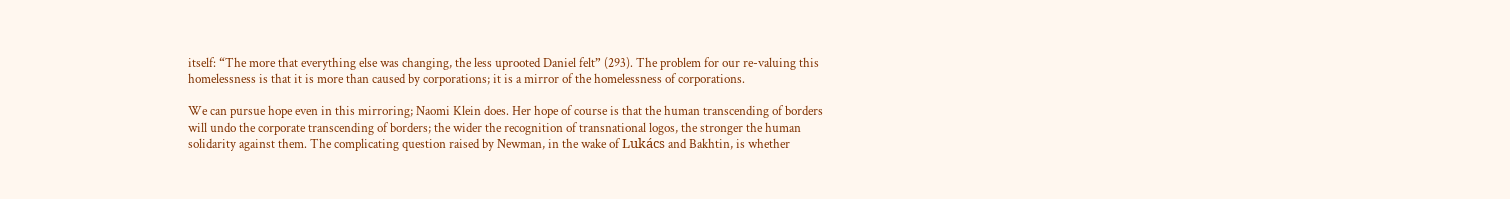itself: “The more that everything else was changing, the less uprooted Daniel felt” (293). The problem for our re-valuing this homelessness is that it is more than caused by corporations; it is a mirror of the homelessness of corporations.

We can pursue hope even in this mirroring; Naomi Klein does. Her hope of course is that the human transcending of borders will undo the corporate transcending of borders; the wider the recognition of transnational logos, the stronger the human solidarity against them. The complicating question raised by Newman, in the wake of Lukács and Bakhtin, is whether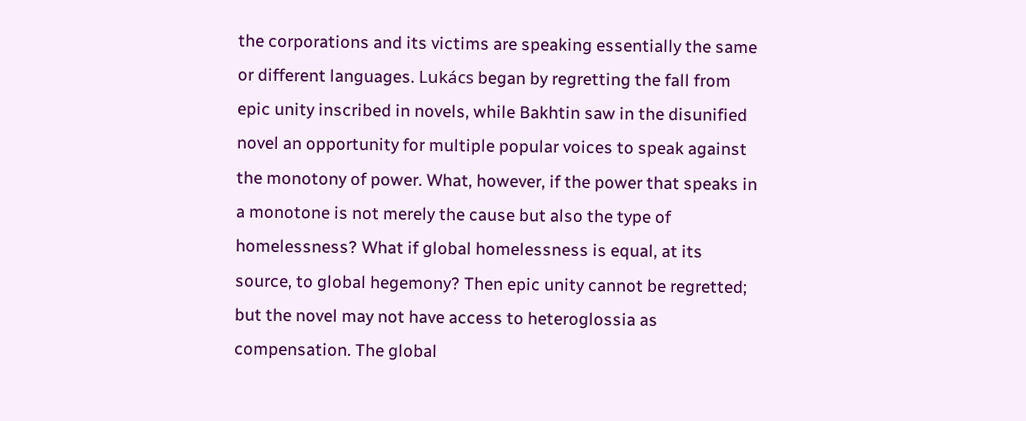the corporations and its victims are speaking essentially the same or different languages. Lukács began by regretting the fall from epic unity inscribed in novels, while Bakhtin saw in the disunified novel an opportunity for multiple popular voices to speak against the monotony of power. What, however, if the power that speaks in a monotone is not merely the cause but also the type of homelessness? What if global homelessness is equal, at its source, to global hegemony? Then epic unity cannot be regretted; but the novel may not have access to heteroglossia as compensation. The global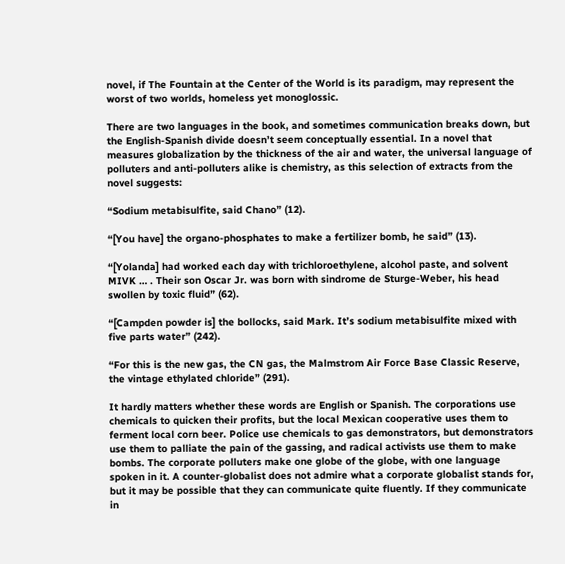novel, if The Fountain at the Center of the World is its paradigm, may represent the worst of two worlds, homeless yet monoglossic.

There are two languages in the book, and sometimes communication breaks down, but the English-Spanish divide doesn’t seem conceptually essential. In a novel that measures globalization by the thickness of the air and water, the universal language of polluters and anti-polluters alike is chemistry, as this selection of extracts from the novel suggests:

“Sodium metabisulfite, said Chano” (12).

“[You have] the organo-phosphates to make a fertilizer bomb, he said” (13).

“[Yolanda] had worked each day with trichloroethylene, alcohol paste, and solvent MIVK … . Their son Oscar Jr. was born with sindrome de Sturge-Weber, his head swollen by toxic fluid” (62).

“[Campden powder is] the bollocks, said Mark. It’s sodium metabisulfite mixed with five parts water” (242).

“For this is the new gas, the CN gas, the Malmstrom Air Force Base Classic Reserve, the vintage ethylated chloride” (291).

It hardly matters whether these words are English or Spanish. The corporations use chemicals to quicken their profits, but the local Mexican cooperative uses them to ferment local corn beer. Police use chemicals to gas demonstrators, but demonstrators use them to palliate the pain of the gassing, and radical activists use them to make bombs. The corporate polluters make one globe of the globe, with one language spoken in it. A counter-globalist does not admire what a corporate globalist stands for, but it may be possible that they can communicate quite fluently. If they communicate in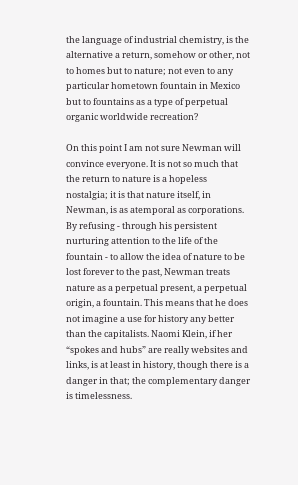the language of industrial chemistry, is the alternative a return, somehow or other, not to homes but to nature; not even to any particular hometown fountain in Mexico but to fountains as a type of perpetual organic worldwide recreation?

On this point I am not sure Newman will convince everyone. It is not so much that the return to nature is a hopeless nostalgia; it is that nature itself, in Newman, is as atemporal as corporations. By refusing - through his persistent nurturing attention to the life of the fountain - to allow the idea of nature to be lost forever to the past, Newman treats nature as a perpetual present, a perpetual origin, a fountain. This means that he does not imagine a use for history any better than the capitalists. Naomi Klein, if her “spokes and hubs” are really websites and links, is at least in history, though there is a danger in that; the complementary danger is timelessness.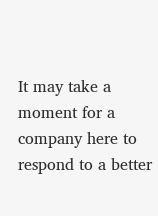It may take a moment for a company here to respond to a better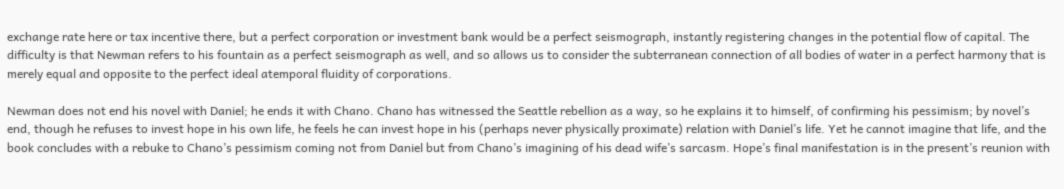exchange rate here or tax incentive there, but a perfect corporation or investment bank would be a perfect seismograph, instantly registering changes in the potential flow of capital. The difficulty is that Newman refers to his fountain as a perfect seismograph as well, and so allows us to consider the subterranean connection of all bodies of water in a perfect harmony that is merely equal and opposite to the perfect ideal atemporal fluidity of corporations.

Newman does not end his novel with Daniel; he ends it with Chano. Chano has witnessed the Seattle rebellion as a way, so he explains it to himself, of confirming his pessimism; by novel’s end, though he refuses to invest hope in his own life, he feels he can invest hope in his (perhaps never physically proximate) relation with Daniel’s life. Yet he cannot imagine that life, and the book concludes with a rebuke to Chano’s pessimism coming not from Daniel but from Chano’s imagining of his dead wife’s sarcasm. Hope’s final manifestation is in the present’s reunion with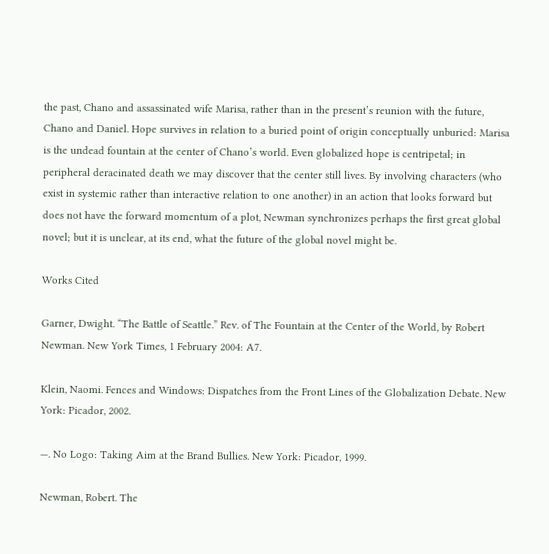the past, Chano and assassinated wife Marisa, rather than in the present’s reunion with the future, Chano and Daniel. Hope survives in relation to a buried point of origin conceptually unburied: Marisa is the undead fountain at the center of Chano’s world. Even globalized hope is centripetal; in peripheral deracinated death we may discover that the center still lives. By involving characters (who exist in systemic rather than interactive relation to one another) in an action that looks forward but does not have the forward momentum of a plot, Newman synchronizes perhaps the first great global novel; but it is unclear, at its end, what the future of the global novel might be.

Works Cited

Garner, Dwight. “The Battle of Seattle.” Rev. of The Fountain at the Center of the World, by Robert Newman. New York Times, 1 February 2004: A7.

Klein, Naomi. Fences and Windows: Dispatches from the Front Lines of the Globalization Debate. New York: Picador, 2002.

—. No Logo: Taking Aim at the Brand Bullies. New York: Picador, 1999.

Newman, Robert. The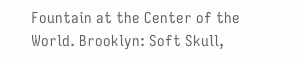Fountain at the Center of the World. Brooklyn: Soft Skull,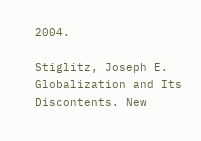2004.

Stiglitz, Joseph E. Globalization and Its Discontents. New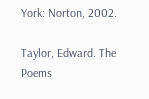York: Norton, 2002.

Taylor, Edward. The Poems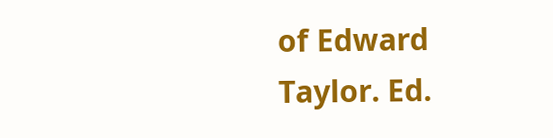of Edward Taylor. Ed.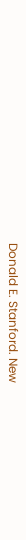Donald E. Stanford. New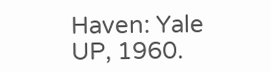Haven: Yale UP, 1960.